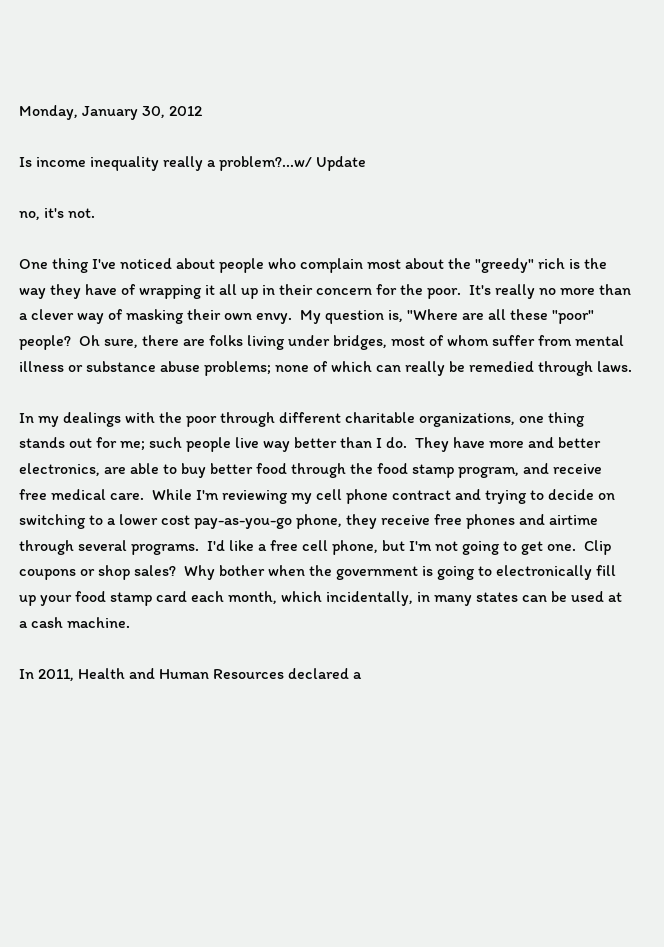Monday, January 30, 2012

Is income inequality really a problem?...w/ Update

no, it's not.

One thing I've noticed about people who complain most about the "greedy" rich is the way they have of wrapping it all up in their concern for the poor.  It's really no more than a clever way of masking their own envy.  My question is, "Where are all these "poor" people?  Oh sure, there are folks living under bridges, most of whom suffer from mental illness or substance abuse problems; none of which can really be remedied through laws.

In my dealings with the poor through different charitable organizations, one thing stands out for me; such people live way better than I do.  They have more and better electronics, are able to buy better food through the food stamp program, and receive free medical care.  While I'm reviewing my cell phone contract and trying to decide on switching to a lower cost pay-as-you-go phone, they receive free phones and airtime through several programs.  I'd like a free cell phone, but I'm not going to get one.  Clip coupons or shop sales?  Why bother when the government is going to electronically fill up your food stamp card each month, which incidentally, in many states can be used at a cash machine.

In 2011, Health and Human Resources declared a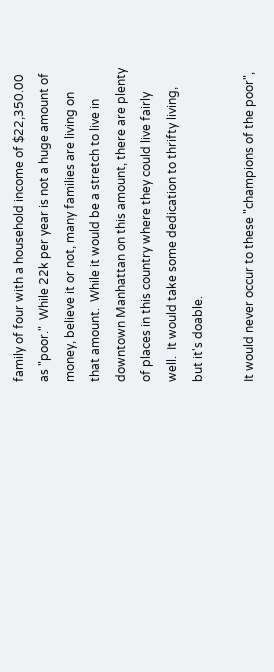family of four with a household income of $22,350.00 as "poor."  While 22k per year is not a huge amount of money, believe it or not, many families are living on that amount.  While it would be a stretch to live in downtown Manhattan on this amount, there are plenty of places in this country where they could live fairly well.  It would take some dedication to thrifty living, but it's doable.

It would never occur to these "champions of the poor",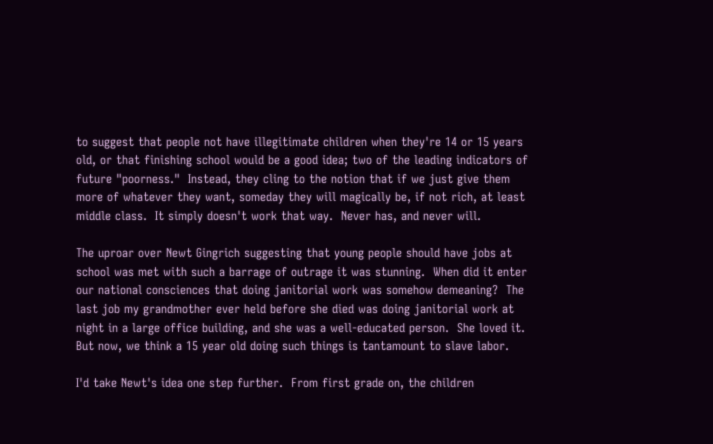to suggest that people not have illegitimate children when they're 14 or 15 years old, or that finishing school would be a good idea; two of the leading indicators of future "poorness."  Instead, they cling to the notion that if we just give them more of whatever they want, someday they will magically be, if not rich, at least middle class.  It simply doesn't work that way.  Never has, and never will.

The uproar over Newt Gingrich suggesting that young people should have jobs at school was met with such a barrage of outrage it was stunning.  When did it enter our national consciences that doing janitorial work was somehow demeaning?  The last job my grandmother ever held before she died was doing janitorial work at night in a large office building, and she was a well-educated person.  She loved it.  But now, we think a 15 year old doing such things is tantamount to slave labor.

I'd take Newt's idea one step further.  From first grade on, the children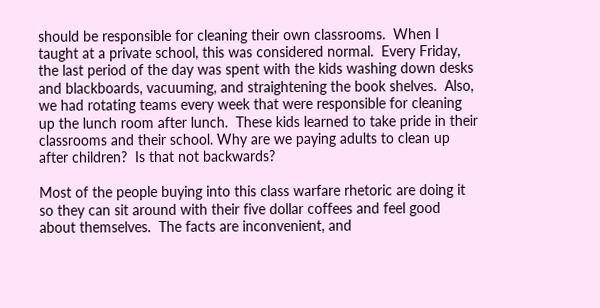should be responsible for cleaning their own classrooms.  When I taught at a private school, this was considered normal.  Every Friday, the last period of the day was spent with the kids washing down desks and blackboards, vacuuming, and straightening the book shelves.  Also, we had rotating teams every week that were responsible for cleaning up the lunch room after lunch.  These kids learned to take pride in their classrooms and their school. Why are we paying adults to clean up after children?  Is that not backwards?

Most of the people buying into this class warfare rhetoric are doing it so they can sit around with their five dollar coffees and feel good about themselves.  The facts are inconvenient, and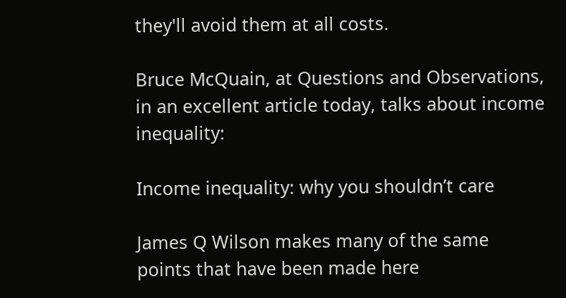they'll avoid them at all costs.

Bruce McQuain, at Questions and Observations, in an excellent article today, talks about income inequality:

Income inequality: why you shouldn’t care

James Q Wilson makes many of the same points that have been made here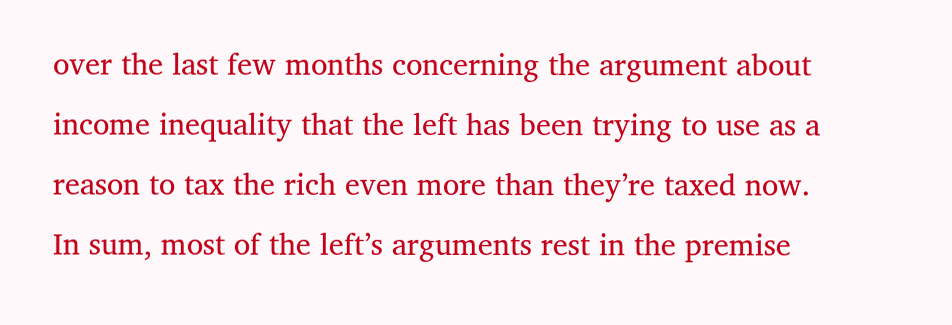over the last few months concerning the argument about income inequality that the left has been trying to use as a reason to tax the rich even more than they’re taxed now.   In sum, most of the left’s arguments rest in the premise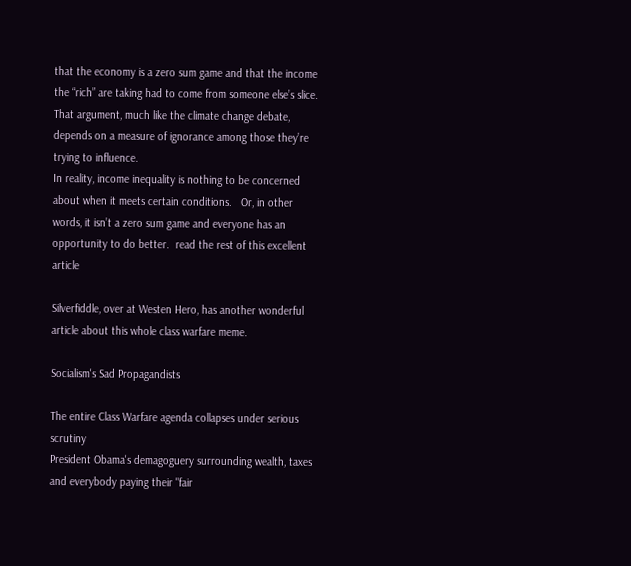that the economy is a zero sum game and that the income the “rich” are taking had to come from someone else’s slice.
That argument, much like the climate change debate, depends on a measure of ignorance among those they’re trying to influence.
In reality, income inequality is nothing to be concerned about when it meets certain conditions.   Or, in other words, it isn’t a zero sum game and everyone has an opportunity to do better.  read the rest of this excellent article

Silverfiddle, over at Westen Hero, has another wonderful article about this whole class warfare meme.

Socialism's Sad Propagandists

The entire Class Warfare agenda collapses under serious scrutiny
President Obama's demagoguery surrounding wealth, taxes and everybody paying their "fair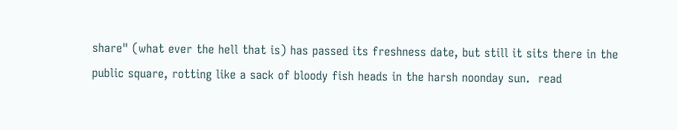share" (what ever the hell that is) has passed its freshness date, but still it sits there in the public square, rotting like a sack of bloody fish heads in the harsh noonday sun.  read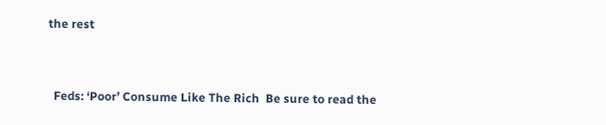the rest


  Feds: ‘Poor’ Consume Like The Rich  Be sure to read the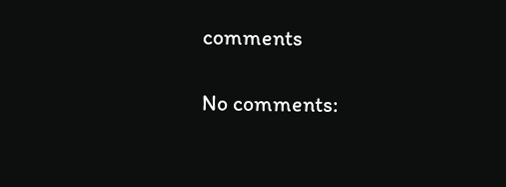comments

No comments: